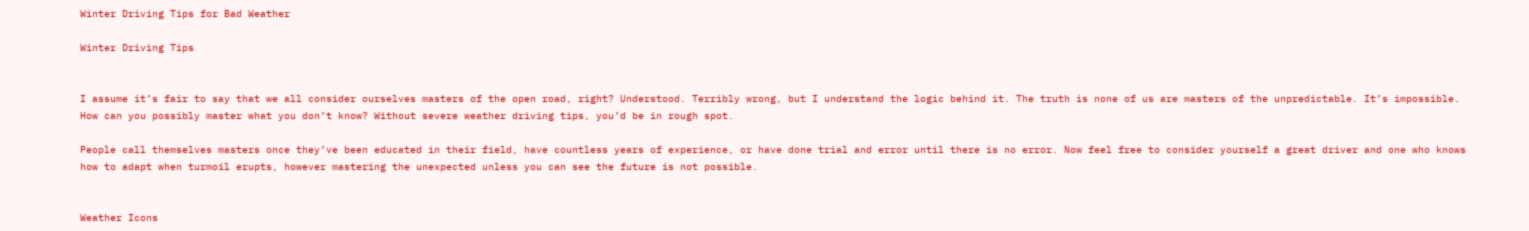Winter Driving Tips for Bad Weather

Winter Driving Tips


I assume it’s fair to say that we all consider ourselves masters of the open road, right? Understood. Terribly wrong, but I understand the logic behind it. The truth is none of us are masters of the unpredictable. It’s impossible. How can you possibly master what you don’t know? Without severe weather driving tips, you’d be in rough spot.

People call themselves masters once they’ve been educated in their field, have countless years of experience, or have done trial and error until there is no error. Now feel free to consider yourself a great driver and one who knows how to adapt when turmoil erupts, however mastering the unexpected unless you can see the future is not possible.


Weather Icons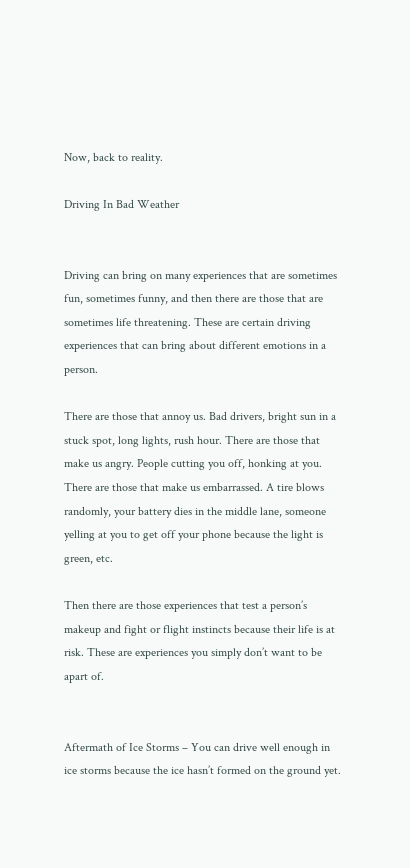Now, back to reality.

Driving In Bad Weather


Driving can bring on many experiences that are sometimes fun, sometimes funny, and then there are those that are sometimes life threatening. These are certain driving experiences that can bring about different emotions in a person.

There are those that annoy us. Bad drivers, bright sun in a stuck spot, long lights, rush hour. There are those that make us angry. People cutting you off, honking at you. There are those that make us embarrassed. A tire blows randomly, your battery dies in the middle lane, someone yelling at you to get off your phone because the light is green, etc.

Then there are those experiences that test a person’s makeup and fight or flight instincts because their life is at risk. These are experiences you simply don’t want to be apart of.


Aftermath of Ice Storms – You can drive well enough in ice storms because the ice hasn’t formed on the ground yet.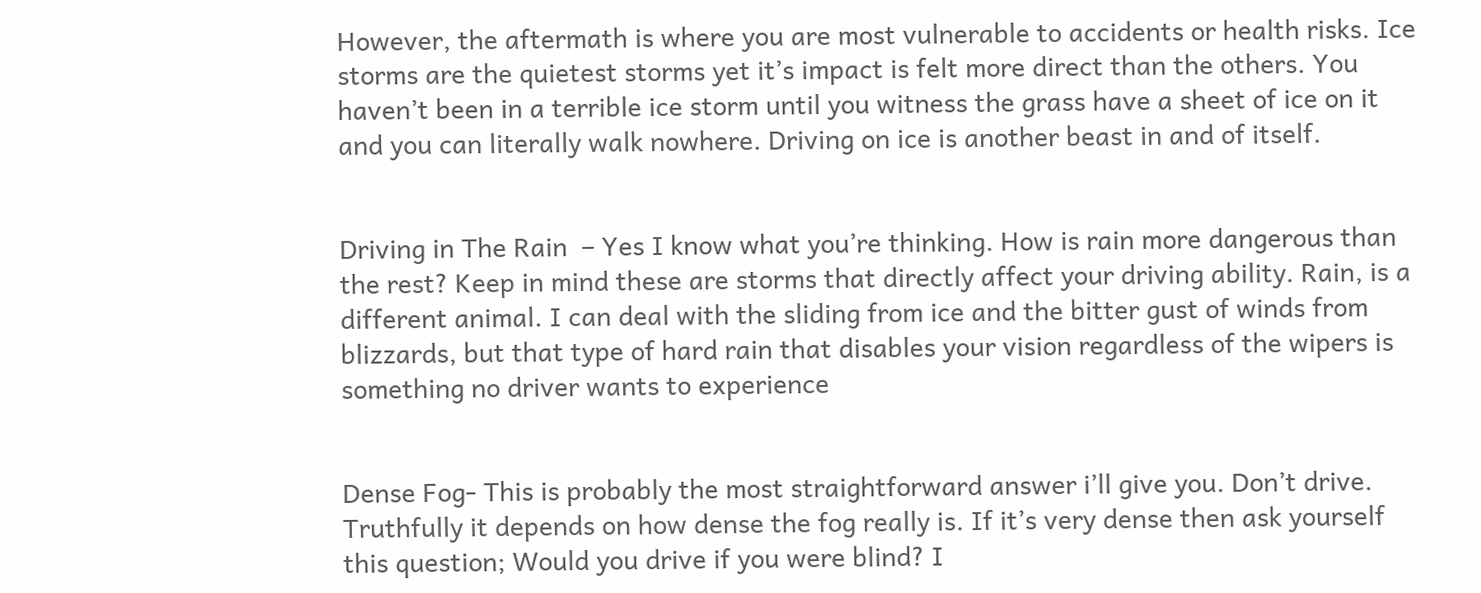However, the aftermath is where you are most vulnerable to accidents or health risks. Ice storms are the quietest storms yet it’s impact is felt more direct than the others. You haven’t been in a terrible ice storm until you witness the grass have a sheet of ice on it and you can literally walk nowhere. Driving on ice is another beast in and of itself.


Driving in The Rain  – Yes I know what you’re thinking. How is rain more dangerous than the rest? Keep in mind these are storms that directly affect your driving ability. Rain, is a different animal. I can deal with the sliding from ice and the bitter gust of winds from blizzards, but that type of hard rain that disables your vision regardless of the wipers is something no driver wants to experience


Dense Fog- This is probably the most straightforward answer i’ll give you. Don’t drive. Truthfully it depends on how dense the fog really is. If it’s very dense then ask yourself this question; Would you drive if you were blind? I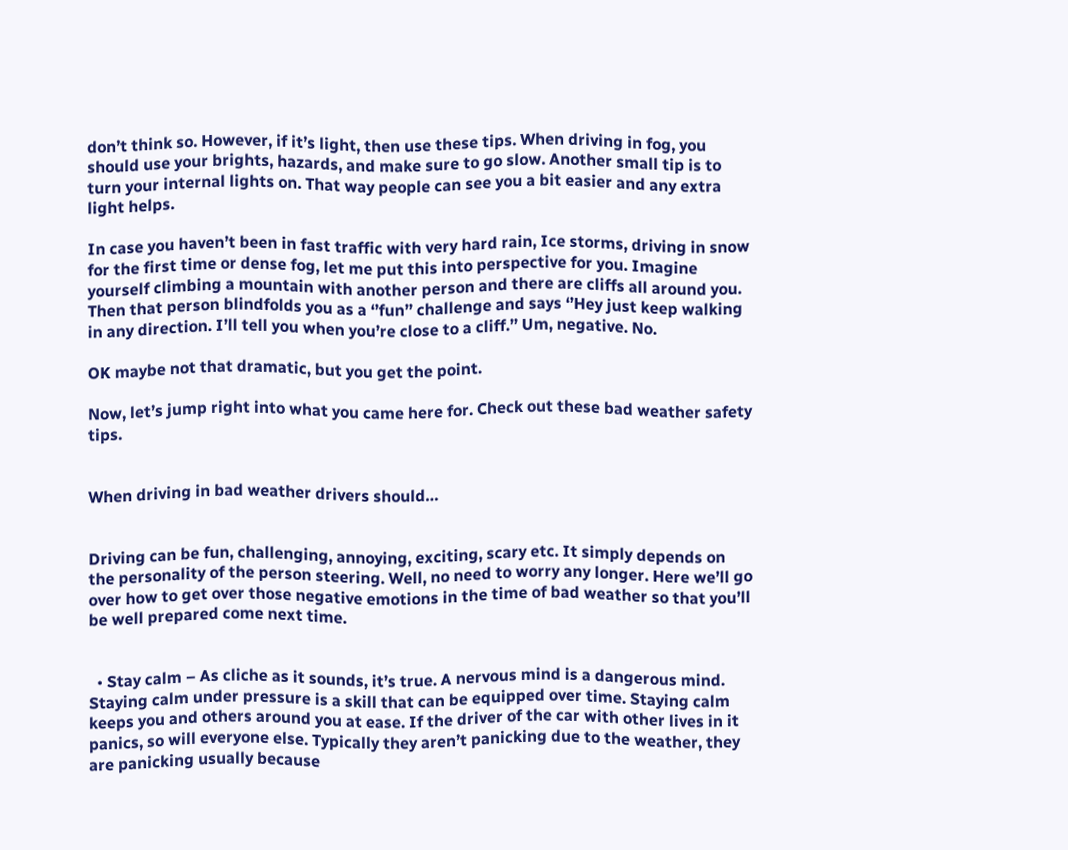don’t think so. However, if it’s light, then use these tips. When driving in fog, you should use your brights, hazards, and make sure to go slow. Another small tip is to turn your internal lights on. That way people can see you a bit easier and any extra light helps.

In case you haven’t been in fast traffic with very hard rain, Ice storms, driving in snow for the first time or dense fog, let me put this into perspective for you. Imagine yourself climbing a mountain with another person and there are cliffs all around you. Then that person blindfolds you as a ‘’fun’’ challenge and says ‘’Hey just keep walking in any direction. I’ll tell you when you’re close to a cliff.’’ Um, negative. No.

OK maybe not that dramatic, but you get the point.

Now, let’s jump right into what you came here for. Check out these bad weather safety tips.


When driving in bad weather drivers should…


Driving can be fun, challenging, annoying, exciting, scary etc. It simply depends on the personality of the person steering. Well, no need to worry any longer. Here we’ll go over how to get over those negative emotions in the time of bad weather so that you’ll be well prepared come next time.


  • Stay calm – As cliche as it sounds, it’s true. A nervous mind is a dangerous mind. Staying calm under pressure is a skill that can be equipped over time. Staying calm keeps you and others around you at ease. If the driver of the car with other lives in it panics, so will everyone else. Typically they aren’t panicking due to the weather, they are panicking usually because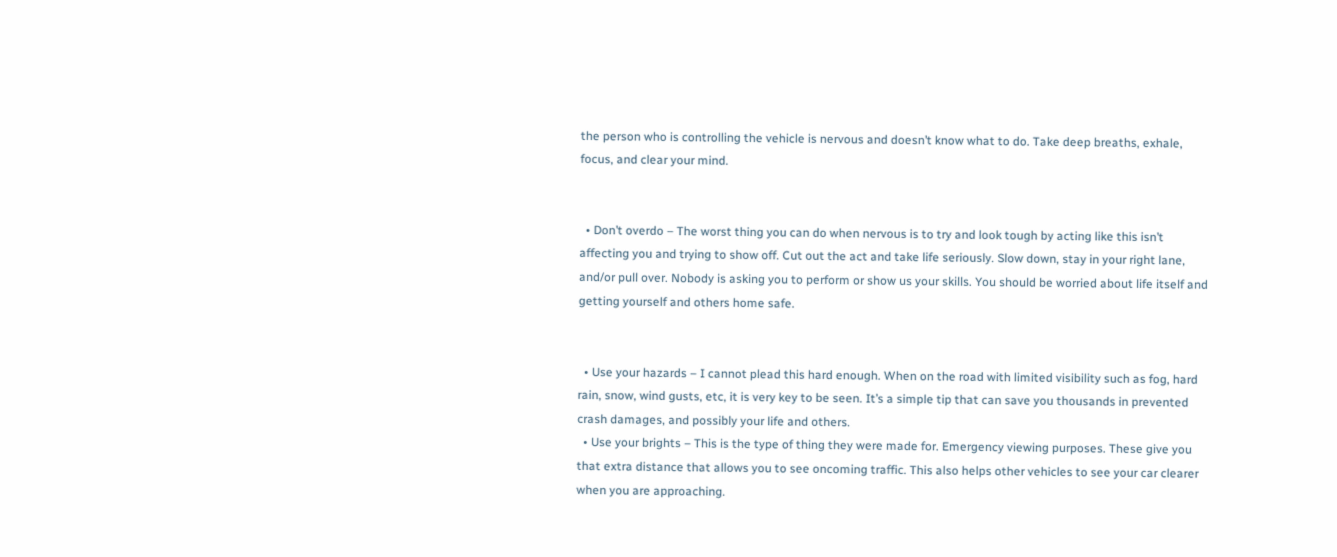the person who is controlling the vehicle is nervous and doesn’t know what to do. Take deep breaths, exhale, focus, and clear your mind.


  • Don’t overdo – The worst thing you can do when nervous is to try and look tough by acting like this isn’t affecting you and trying to show off. Cut out the act and take life seriously. Slow down, stay in your right lane, and/or pull over. Nobody is asking you to perform or show us your skills. You should be worried about life itself and getting yourself and others home safe.


  • Use your hazards – I cannot plead this hard enough. When on the road with limited visibility such as fog, hard rain, snow, wind gusts, etc, it is very key to be seen. It’s a simple tip that can save you thousands in prevented crash damages, and possibly your life and others.
  • Use your brights – This is the type of thing they were made for. Emergency viewing purposes. These give you that extra distance that allows you to see oncoming traffic. This also helps other vehicles to see your car clearer when you are approaching.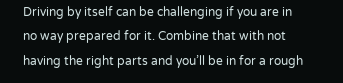Driving by itself can be challenging if you are in no way prepared for it. Combine that with not having the right parts and you’ll be in for a rough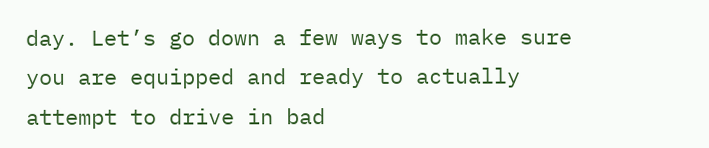day. Let’s go down a few ways to make sure you are equipped and ready to actually attempt to drive in bad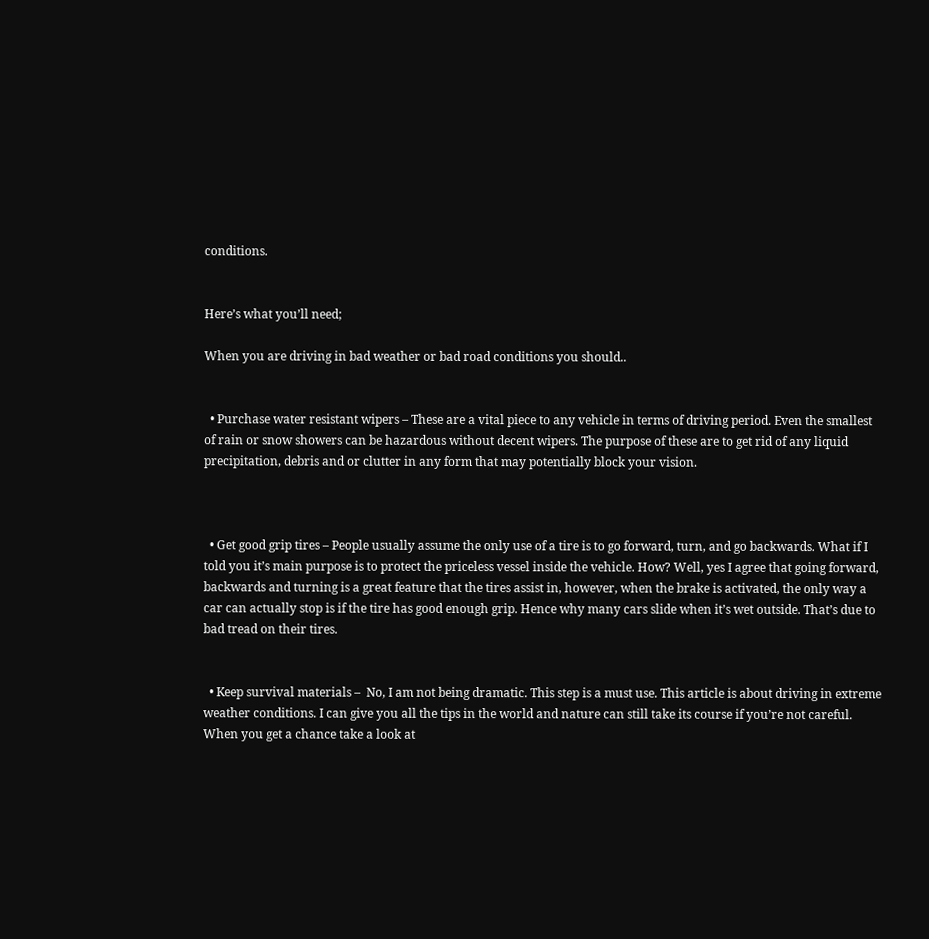conditions.


Here’s what you’ll need;

When you are driving in bad weather or bad road conditions you should..


  • Purchase water resistant wipers – These are a vital piece to any vehicle in terms of driving period. Even the smallest of rain or snow showers can be hazardous without decent wipers. The purpose of these are to get rid of any liquid precipitation, debris and or clutter in any form that may potentially block your vision.



  • Get good grip tires – People usually assume the only use of a tire is to go forward, turn, and go backwards. What if I told you it’s main purpose is to protect the priceless vessel inside the vehicle. How? Well, yes I agree that going forward, backwards and turning is a great feature that the tires assist in, however, when the brake is activated, the only way a car can actually stop is if the tire has good enough grip. Hence why many cars slide when it’s wet outside. That’s due to bad tread on their tires.


  • Keep survival materials –  No, I am not being dramatic. This step is a must use. This article is about driving in extreme weather conditions. I can give you all the tips in the world and nature can still take its course if you’re not careful. When you get a chance take a look at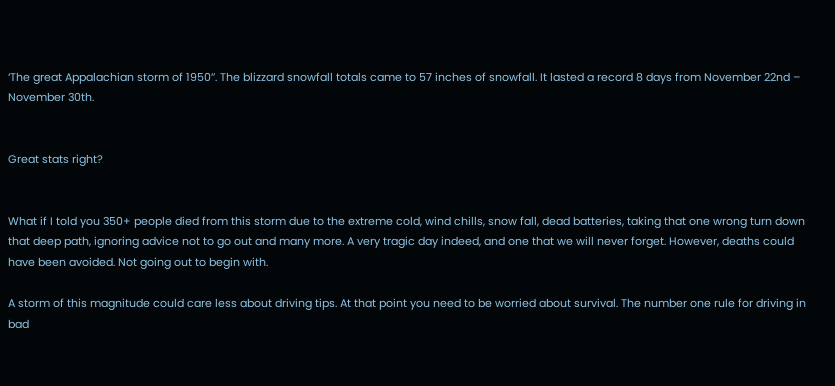‘The great Appalachian storm of 1950’’. The blizzard snowfall totals came to 57 inches of snowfall. It lasted a record 8 days from November 22nd – November 30th.


Great stats right?


What if I told you 350+ people died from this storm due to the extreme cold, wind chills, snow fall, dead batteries, taking that one wrong turn down that deep path, ignoring advice not to go out and many more. A very tragic day indeed, and one that we will never forget. However, deaths could have been avoided. Not going out to begin with.

A storm of this magnitude could care less about driving tips. At that point you need to be worried about survival. The number one rule for driving in bad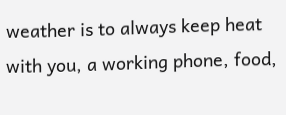weather is to always keep heat with you, a working phone, food,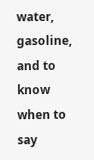water, gasoline, and to know when to say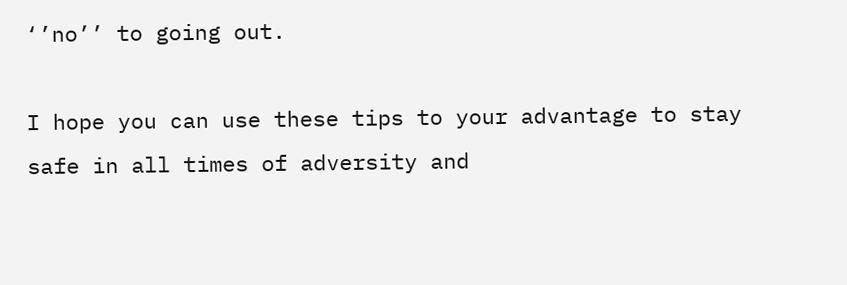‘’no’’ to going out.

I hope you can use these tips to your advantage to stay safe in all times of adversity and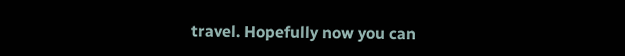travel. Hopefully now you can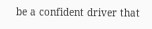be a confident driver that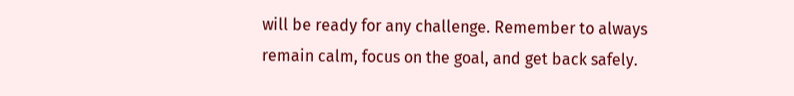will be ready for any challenge. Remember to always remain calm, focus on the goal, and get back safely.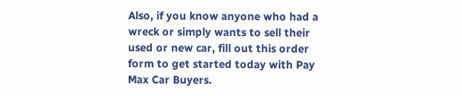Also, if you know anyone who had a wreck or simply wants to sell their used or new car, fill out this order form to get started today with Pay Max Car Buyers.